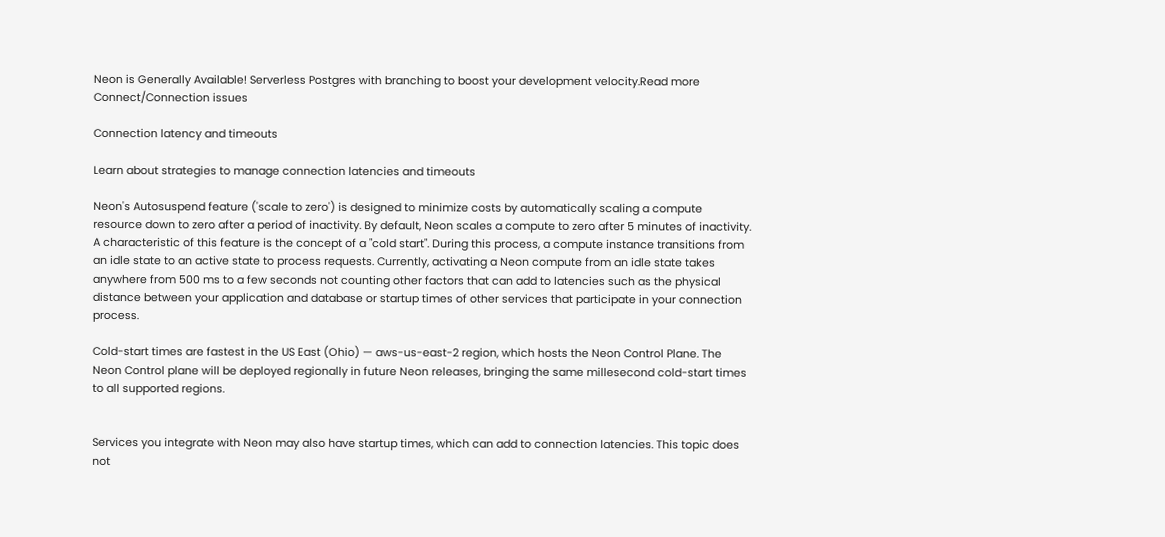Neon is Generally Available! Serverless Postgres with branching to boost your development velocity.Read more
Connect/Connection issues

Connection latency and timeouts

Learn about strategies to manage connection latencies and timeouts

Neon's Autosuspend feature ('scale to zero') is designed to minimize costs by automatically scaling a compute resource down to zero after a period of inactivity. By default, Neon scales a compute to zero after 5 minutes of inactivity. A characteristic of this feature is the concept of a "cold start". During this process, a compute instance transitions from an idle state to an active state to process requests. Currently, activating a Neon compute from an idle state takes anywhere from 500 ms to a few seconds not counting other factors that can add to latencies such as the physical distance between your application and database or startup times of other services that participate in your connection process.

Cold-start times are fastest in the US East (Ohio) — aws-us-east-2 region, which hosts the Neon Control Plane. The Neon Control plane will be deployed regionally in future Neon releases, bringing the same millesecond cold-start times to all supported regions.


Services you integrate with Neon may also have startup times, which can add to connection latencies. This topic does not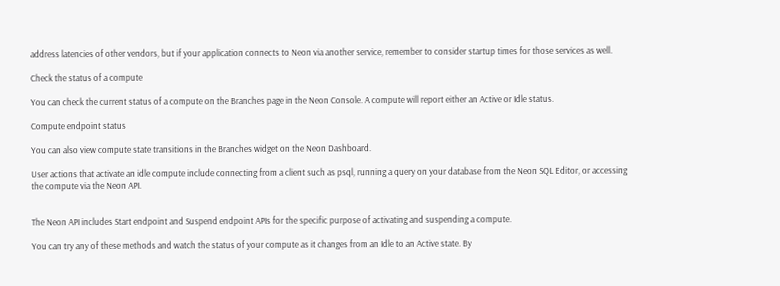address latencies of other vendors, but if your application connects to Neon via another service, remember to consider startup times for those services as well.

Check the status of a compute

You can check the current status of a compute on the Branches page in the Neon Console. A compute will report either an Active or Idle status.

Compute endpoint status

You can also view compute state transitions in the Branches widget on the Neon Dashboard.

User actions that activate an idle compute include connecting from a client such as psql, running a query on your database from the Neon SQL Editor, or accessing the compute via the Neon API.


The Neon API includes Start endpoint and Suspend endpoint APIs for the specific purpose of activating and suspending a compute.

You can try any of these methods and watch the status of your compute as it changes from an Idle to an Active state. By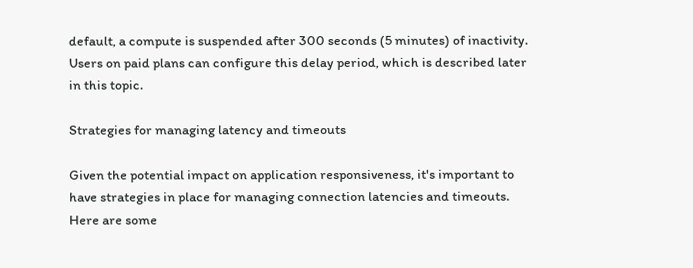default, a compute is suspended after 300 seconds (5 minutes) of inactivity. Users on paid plans can configure this delay period, which is described later in this topic.

Strategies for managing latency and timeouts

Given the potential impact on application responsiveness, it's important to have strategies in place for managing connection latencies and timeouts. Here are some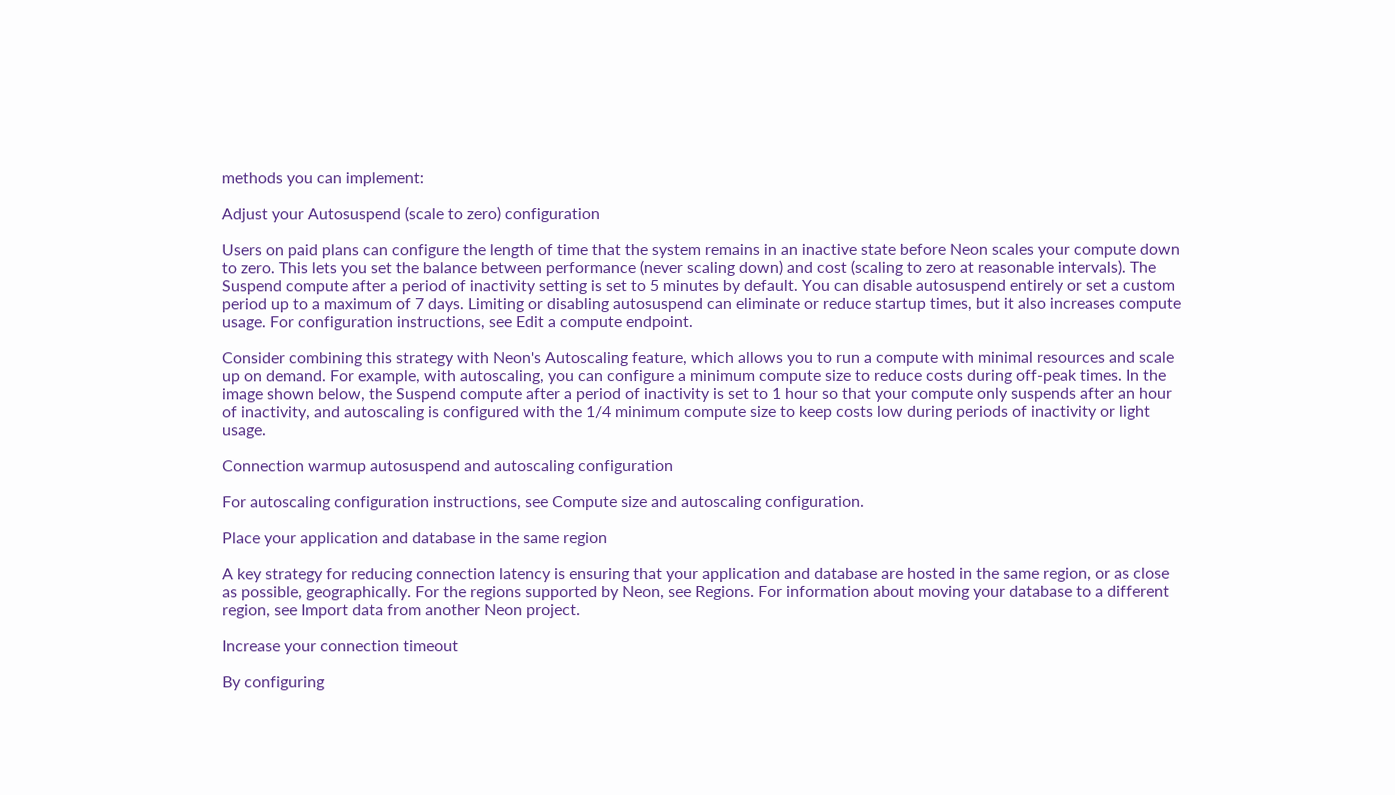methods you can implement:

Adjust your Autosuspend (scale to zero) configuration

Users on paid plans can configure the length of time that the system remains in an inactive state before Neon scales your compute down to zero. This lets you set the balance between performance (never scaling down) and cost (scaling to zero at reasonable intervals). The Suspend compute after a period of inactivity setting is set to 5 minutes by default. You can disable autosuspend entirely or set a custom period up to a maximum of 7 days. Limiting or disabling autosuspend can eliminate or reduce startup times, but it also increases compute usage. For configuration instructions, see Edit a compute endpoint.

Consider combining this strategy with Neon's Autoscaling feature, which allows you to run a compute with minimal resources and scale up on demand. For example, with autoscaling, you can configure a minimum compute size to reduce costs during off-peak times. In the image shown below, the Suspend compute after a period of inactivity is set to 1 hour so that your compute only suspends after an hour of inactivity, and autoscaling is configured with the 1/4 minimum compute size to keep costs low during periods of inactivity or light usage.

Connection warmup autosuspend and autoscaling configuration

For autoscaling configuration instructions, see Compute size and autoscaling configuration.

Place your application and database in the same region

A key strategy for reducing connection latency is ensuring that your application and database are hosted in the same region, or as close as possible, geographically. For the regions supported by Neon, see Regions. For information about moving your database to a different region, see Import data from another Neon project.

Increase your connection timeout

By configuring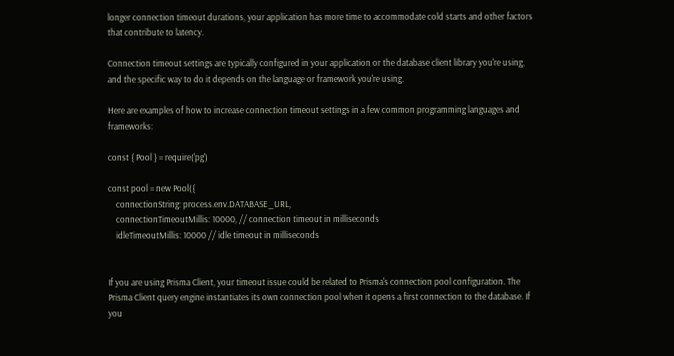longer connection timeout durations, your application has more time to accommodate cold starts and other factors that contribute to latency.

Connection timeout settings are typically configured in your application or the database client library you're using, and the specific way to do it depends on the language or framework you're using.

Here are examples of how to increase connection timeout settings in a few common programming languages and frameworks:

const { Pool } = require('pg')

const pool = new Pool({
    connectionString: process.env.DATABASE_URL,
    connectionTimeoutMillis: 10000, // connection timeout in milliseconds
    idleTimeoutMillis: 10000 // idle timeout in milliseconds


If you are using Prisma Client, your timeout issue could be related to Prisma's connection pool configuration. The Prisma Client query engine instantiates its own connection pool when it opens a first connection to the database. If you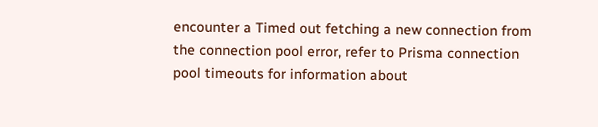encounter a Timed out fetching a new connection from the connection pool error, refer to Prisma connection pool timeouts for information about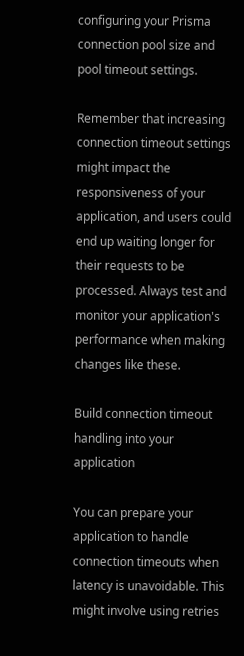configuring your Prisma connection pool size and pool timeout settings.

Remember that increasing connection timeout settings might impact the responsiveness of your application, and users could end up waiting longer for their requests to be processed. Always test and monitor your application's performance when making changes like these.

Build connection timeout handling into your application

You can prepare your application to handle connection timeouts when latency is unavoidable. This might involve using retries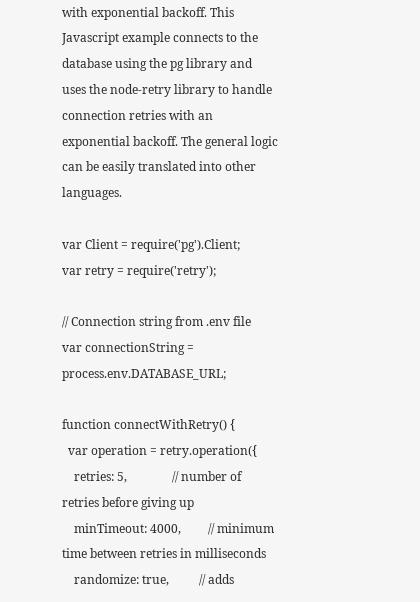with exponential backoff. This Javascript example connects to the database using the pg library and uses the node-retry library to handle connection retries with an exponential backoff. The general logic can be easily translated into other languages.

var Client = require('pg').Client;
var retry = require('retry');

// Connection string from .env file
var connectionString = process.env.DATABASE_URL;

function connectWithRetry() {
  var operation = retry.operation({
    retries: 5,               // number of retries before giving up
    minTimeout: 4000,         // minimum time between retries in milliseconds
    randomize: true,          // adds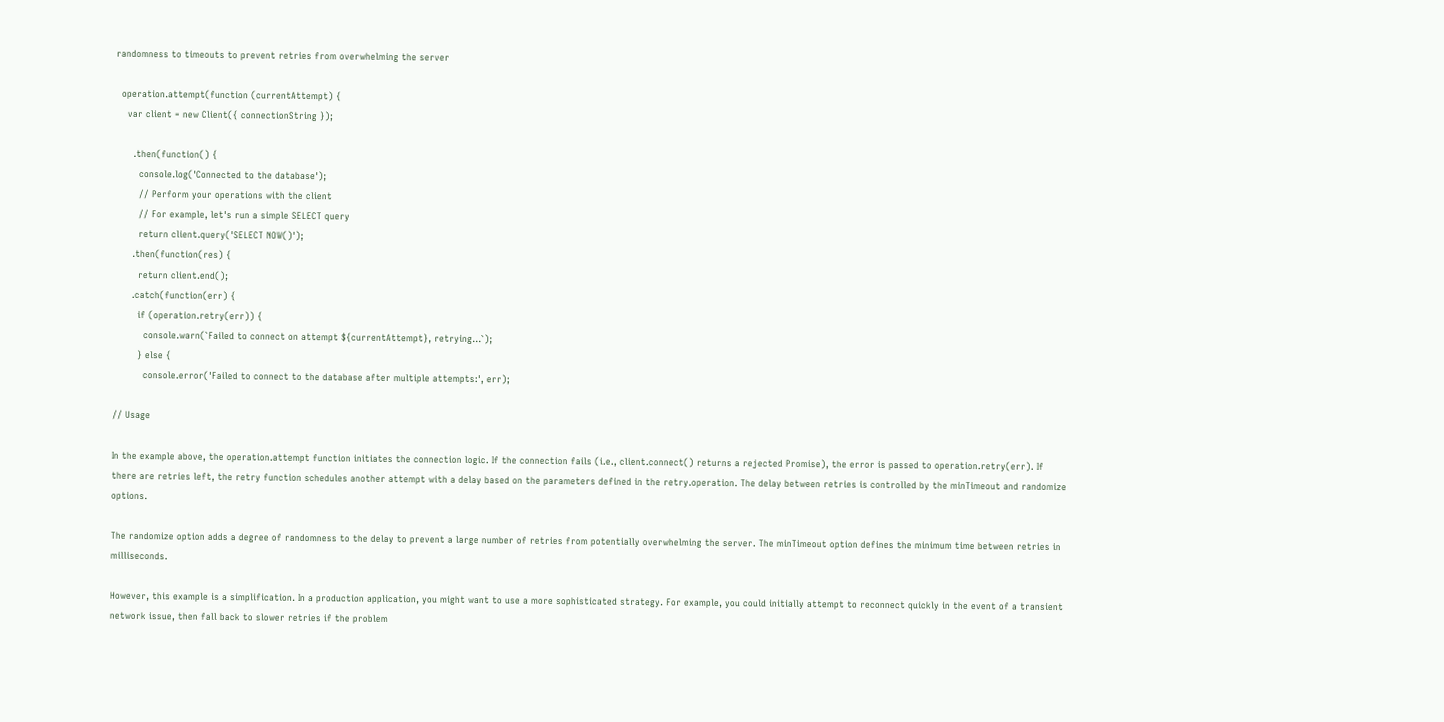randomness to timeouts to prevent retries from overwhelming the server

  operation.attempt(function (currentAttempt) {
    var client = new Client({ connectionString });

      .then(function() {
        console.log('Connected to the database');
        // Perform your operations with the client
        // For example, let's run a simple SELECT query
        return client.query('SELECT NOW()');
      .then(function(res) {
        return client.end();
      .catch(function(err) {
        if (operation.retry(err)) {
          console.warn(`Failed to connect on attempt ${currentAttempt}, retrying...`);
        } else {
          console.error('Failed to connect to the database after multiple attempts:', err);

// Usage

In the example above, the operation.attempt function initiates the connection logic. If the connection fails (i.e., client.connect() returns a rejected Promise), the error is passed to operation.retry(err). If there are retries left, the retry function schedules another attempt with a delay based on the parameters defined in the retry.operation. The delay between retries is controlled by the minTimeout and randomize options.

The randomize option adds a degree of randomness to the delay to prevent a large number of retries from potentially overwhelming the server. The minTimeout option defines the minimum time between retries in milliseconds.

However, this example is a simplification. In a production application, you might want to use a more sophisticated strategy. For example, you could initially attempt to reconnect quickly in the event of a transient network issue, then fall back to slower retries if the problem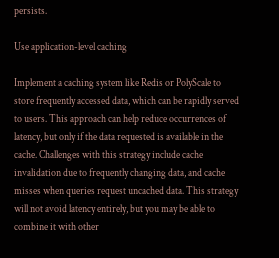persists.

Use application-level caching

Implement a caching system like Redis or PolyScale to store frequently accessed data, which can be rapidly served to users. This approach can help reduce occurrences of latency, but only if the data requested is available in the cache. Challenges with this strategy include cache invalidation due to frequently changing data, and cache misses when queries request uncached data. This strategy will not avoid latency entirely, but you may be able to combine it with other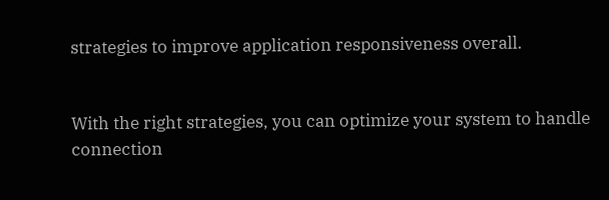strategies to improve application responsiveness overall.


With the right strategies, you can optimize your system to handle connection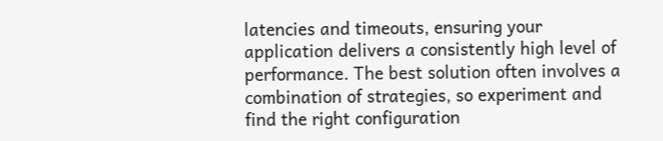latencies and timeouts, ensuring your application delivers a consistently high level of performance. The best solution often involves a combination of strategies, so experiment and find the right configuration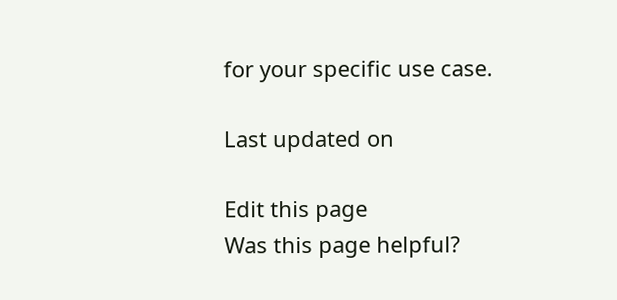for your specific use case.

Last updated on

Edit this page
Was this page helpful?